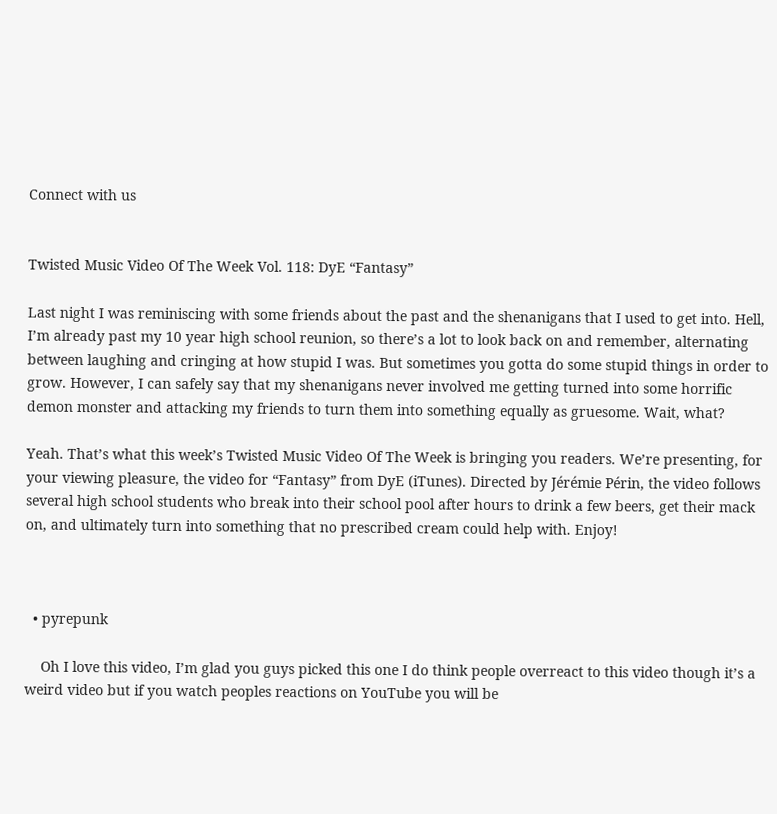Connect with us


Twisted Music Video Of The Week Vol. 118: DyE “Fantasy”

Last night I was reminiscing with some friends about the past and the shenanigans that I used to get into. Hell, I’m already past my 10 year high school reunion, so there’s a lot to look back on and remember, alternating between laughing and cringing at how stupid I was. But sometimes you gotta do some stupid things in order to grow. However, I can safely say that my shenanigans never involved me getting turned into some horrific demon monster and attacking my friends to turn them into something equally as gruesome. Wait, what?

Yeah. That’s what this week’s Twisted Music Video Of The Week is bringing you readers. We’re presenting, for your viewing pleasure, the video for “Fantasy” from DyE (iTunes). Directed by Jérémie Périn, the video follows several high school students who break into their school pool after hours to drink a few beers, get their mack on, and ultimately turn into something that no prescribed cream could help with. Enjoy!



  • pyrepunk

    Oh I love this video, I’m glad you guys picked this one I do think people overreact to this video though it’s a weird video but if you watch peoples reactions on YouTube you will be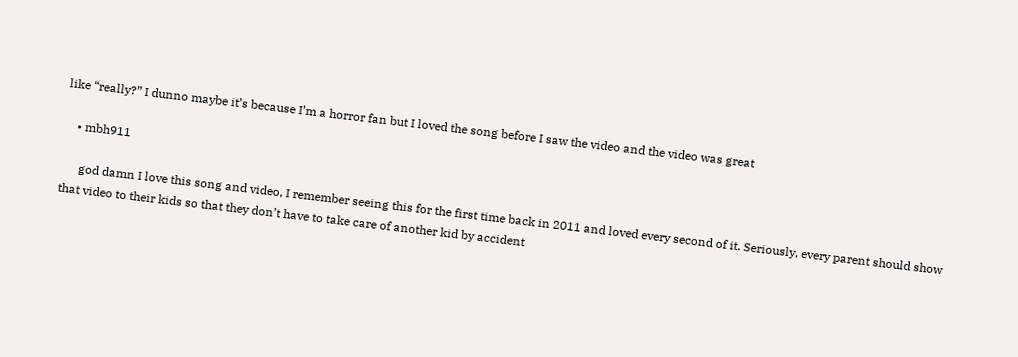like “really?” I dunno maybe it’s because I’m a horror fan but I loved the song before I saw the video and the video was great

    • mbh911

      god damn I love this song and video, I remember seeing this for the first time back in 2011 and loved every second of it. Seriously, every parent should show that video to their kids so that they don’t have to take care of another kid by accident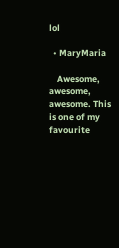lol

  • MaryMaria

    Awesome, awesome, awesome. This is one of my favourite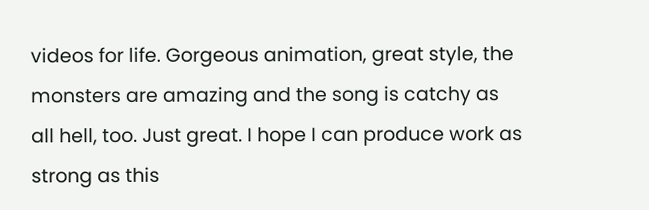videos for life. Gorgeous animation, great style, the monsters are amazing and the song is catchy as all hell, too. Just great. I hope I can produce work as strong as this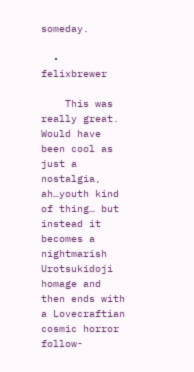someday.

  • felixbrewer

    This was really great. Would have been cool as just a nostalgia, ah…youth kind of thing… but instead it becomes a nightmarish Urotsukidoji homage and then ends with a Lovecraftian cosmic horror follow-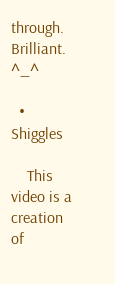through. Brilliant. ^_^

  • Shiggles

    This video is a creation of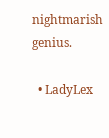nightmarish genius.

  • LadyLex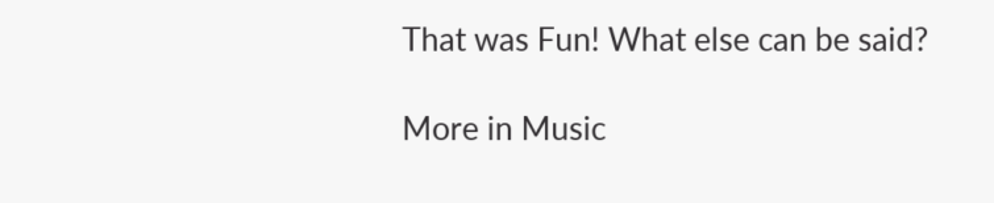That was Fun! What else can be said?

More in Music